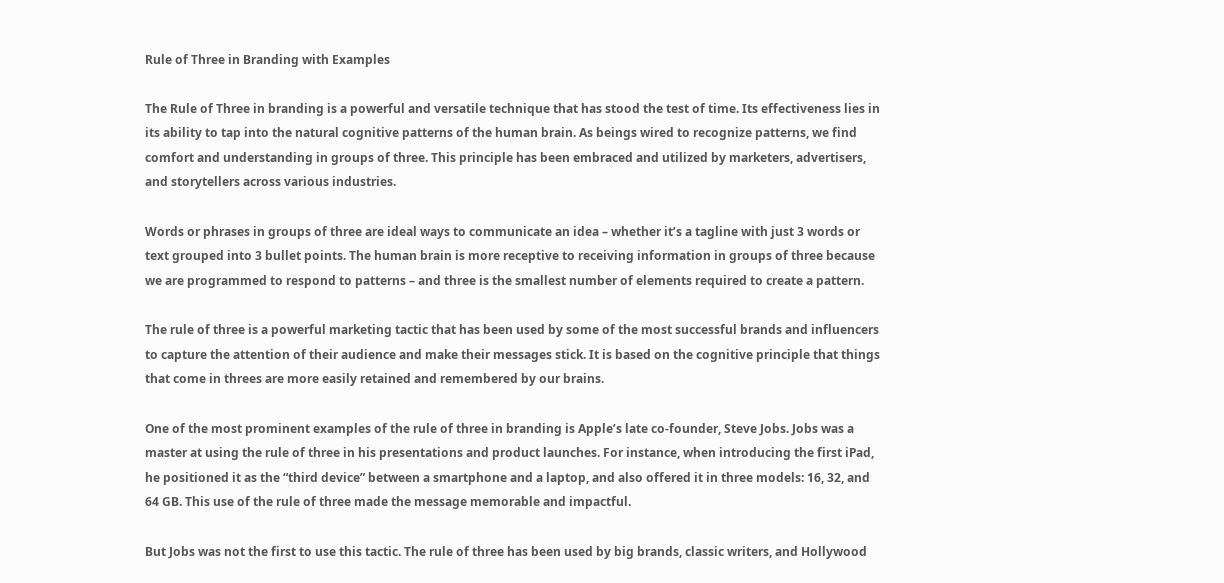Rule of Three in Branding with Examples

The Rule of Three in branding is a powerful and versatile technique that has stood the test of time. Its effectiveness lies in its ability to tap into the natural cognitive patterns of the human brain. As beings wired to recognize patterns, we find comfort and understanding in groups of three. This principle has been embraced and utilized by marketers, advertisers, and storytellers across various industries.

Words or phrases in groups of three are ideal ways to communicate an idea – whether it’s a tagline with just 3 words or text grouped into 3 bullet points. The human brain is more receptive to receiving information in groups of three because we are programmed to respond to patterns – and three is the smallest number of elements required to create a pattern.

The rule of three is a powerful marketing tactic that has been used by some of the most successful brands and influencers to capture the attention of their audience and make their messages stick. It is based on the cognitive principle that things that come in threes are more easily retained and remembered by our brains.

One of the most prominent examples of the rule of three in branding is Apple’s late co-founder, Steve Jobs. Jobs was a master at using the rule of three in his presentations and product launches. For instance, when introducing the first iPad, he positioned it as the “third device” between a smartphone and a laptop, and also offered it in three models: 16, 32, and 64 GB. This use of the rule of three made the message memorable and impactful.

But Jobs was not the first to use this tactic. The rule of three has been used by big brands, classic writers, and Hollywood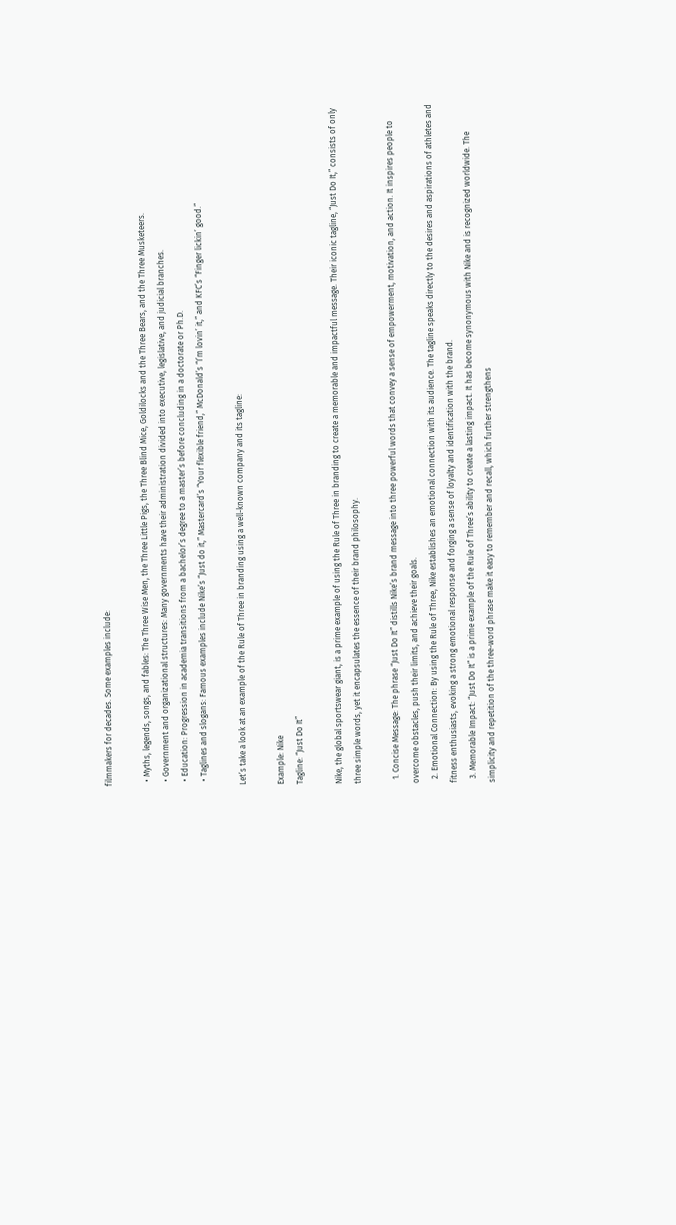filmmakers for decades. Some examples include:

  • Myths, legends, songs, and fables: The Three Wise Men, the Three Little Pigs, the Three Blind Mice, Goldilocks and the Three Bears, and the Three Musketeers.
  • Government and organizational structures: Many governments have their administration divided into executive, legislative, and judicial branches.
  • Education: Progression in academia transitions from a bachelor’s degree to a master’s before concluding in a doctorate or Ph.D.
  • Taglines and slogans: Famous examples include Nike’s “Just do it,” Mastercard’s “Your flexible friend,” McDonald’s “I’m lovin’ it,” and KFC’s “Finger lickin’ good.”

Let’s take a look at an example of the Rule of Three in branding using a well-known company and its tagline:

Example: Nike
Tagline: “Just Do It”

Nike, the global sportswear giant, is a prime example of using the Rule of Three in branding to create a memorable and impactful message. Their iconic tagline, “Just Do It,” consists of only three simple words, yet it encapsulates the essence of their brand philosophy.

  1. Concise Message: The phrase “Just Do It” distills Nike’s brand message into three powerful words that convey a sense of empowerment, motivation, and action. It inspires people to overcome obstacles, push their limits, and achieve their goals.
  2. Emotional Connection: By using the Rule of Three, Nike establishes an emotional connection with its audience. The tagline speaks directly to the desires and aspirations of athletes and fitness enthusiasts, evoking a strong emotional response and forging a sense of loyalty and identification with the brand.
  3. Memorable Impact: “Just Do It” is a prime example of the Rule of Three’s ability to create a lasting impact. It has become synonymous with Nike and is recognized worldwide. The simplicity and repetition of the three-word phrase make it easy to remember and recall, which further strengthens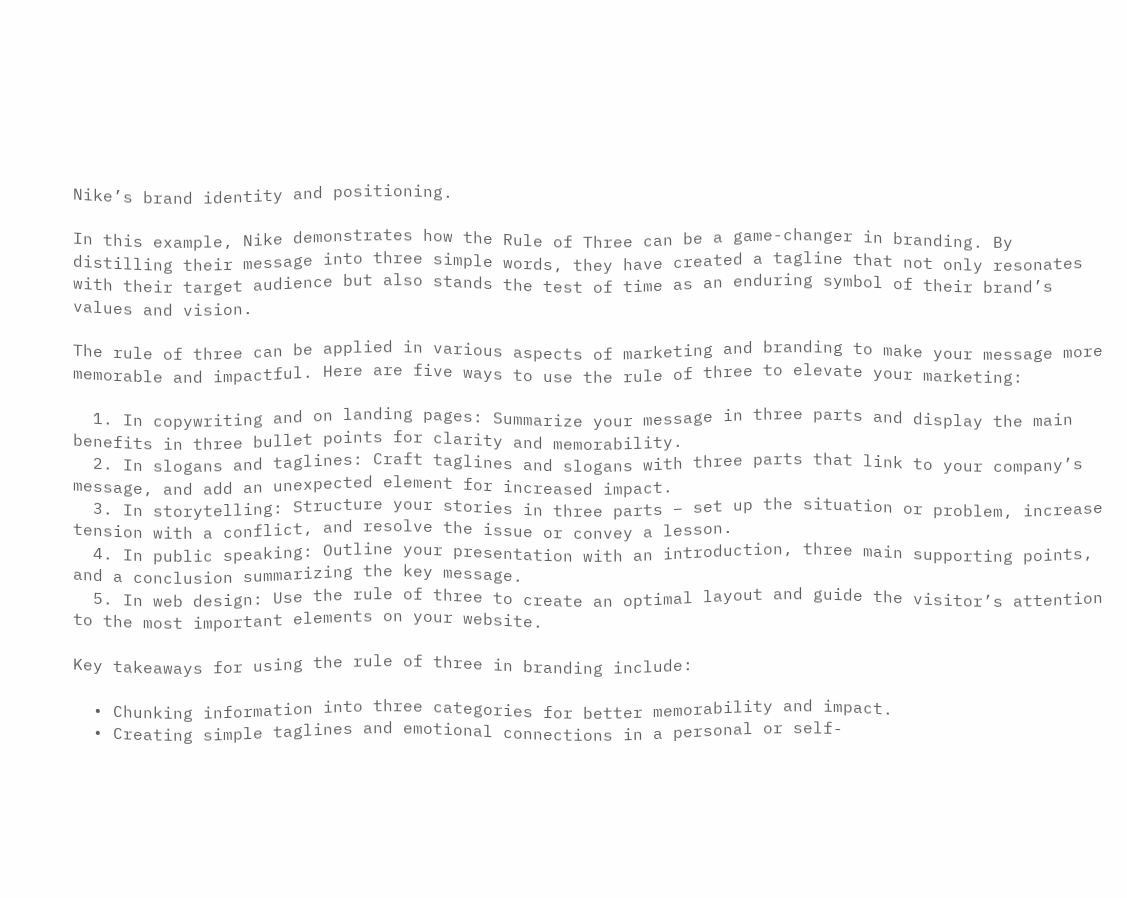Nike’s brand identity and positioning.

In this example, Nike demonstrates how the Rule of Three can be a game-changer in branding. By distilling their message into three simple words, they have created a tagline that not only resonates with their target audience but also stands the test of time as an enduring symbol of their brand’s values and vision.

The rule of three can be applied in various aspects of marketing and branding to make your message more memorable and impactful. Here are five ways to use the rule of three to elevate your marketing:

  1. In copywriting and on landing pages: Summarize your message in three parts and display the main benefits in three bullet points for clarity and memorability.
  2. In slogans and taglines: Craft taglines and slogans with three parts that link to your company’s message, and add an unexpected element for increased impact.
  3. In storytelling: Structure your stories in three parts – set up the situation or problem, increase tension with a conflict, and resolve the issue or convey a lesson.
  4. In public speaking: Outline your presentation with an introduction, three main supporting points, and a conclusion summarizing the key message.
  5. In web design: Use the rule of three to create an optimal layout and guide the visitor’s attention to the most important elements on your website.

Key takeaways for using the rule of three in branding include:

  • Chunking information into three categories for better memorability and impact.
  • Creating simple taglines and emotional connections in a personal or self-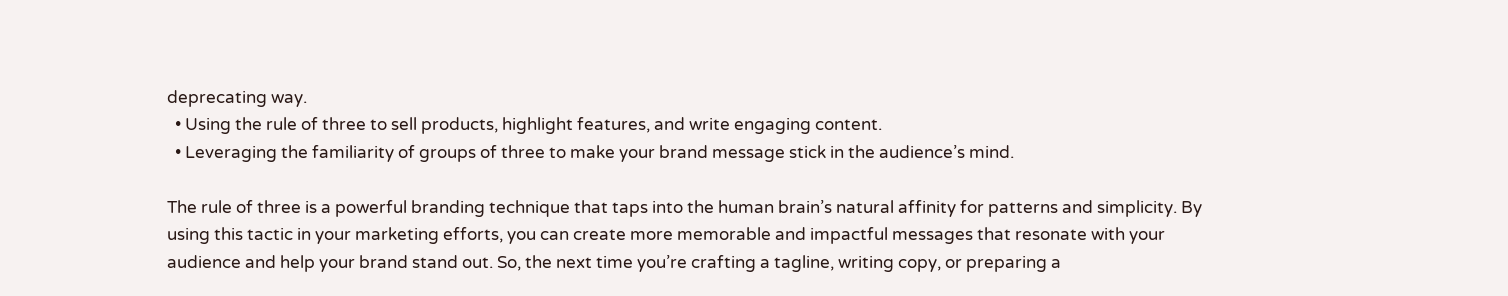deprecating way.
  • Using the rule of three to sell products, highlight features, and write engaging content.
  • Leveraging the familiarity of groups of three to make your brand message stick in the audience’s mind.

The rule of three is a powerful branding technique that taps into the human brain’s natural affinity for patterns and simplicity. By using this tactic in your marketing efforts, you can create more memorable and impactful messages that resonate with your audience and help your brand stand out. So, the next time you’re crafting a tagline, writing copy, or preparing a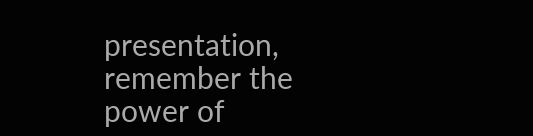presentation, remember the power of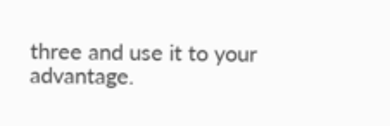three and use it to your advantage.